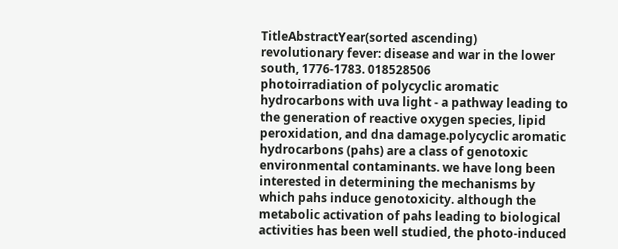TitleAbstractYear(sorted ascending)
revolutionary fever: disease and war in the lower south, 1776-1783. 018528506
photoirradiation of polycyclic aromatic hydrocarbons with uva light - a pathway leading to the generation of reactive oxygen species, lipid peroxidation, and dna damage.polycyclic aromatic hydrocarbons (pahs) are a class of genotoxic environmental contaminants. we have long been interested in determining the mechanisms by which pahs induce genotoxicity. although the metabolic activation of pahs leading to biological activities has been well studied, the photo-induced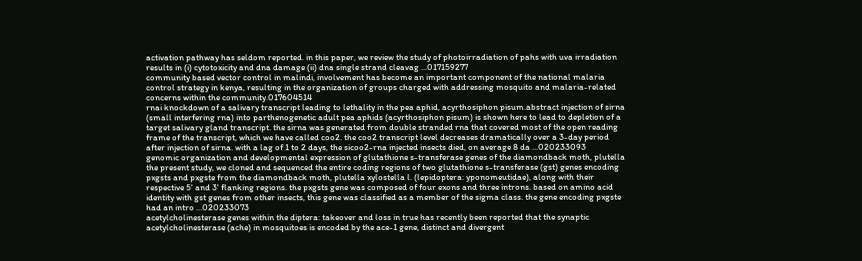activation pathway has seldom reported. in this paper, we review the study of photoirradiation of pahs with uva irradiation results in (i) cytotoxicity and dna damage (ii) dna single strand cleavag ...017159277
community based vector control in malindi, involvement has become an important component of the national malaria control strategy in kenya, resulting in the organization of groups charged with addressing mosquito and malaria-related concerns within the community.017604514
rnai knockdown of a salivary transcript leading to lethality in the pea aphid, acyrthosiphon pisum.abstract injection of sirna (small interfering rna) into parthenogenetic adult pea aphids (acyrthosiphon pisum) is shown here to lead to depletion of a target salivary gland transcript. the sirna was generated from double stranded rna that covered most of the open reading frame of the transcript, which we have called coo2. the coo2 transcript level decreases dramatically over a 3-day period after injection of sirna. with a lag of 1 to 2 days, the sicoo2-rna injected insects died, on average 8 da ...020233093
genomic organization and developmental expression of glutathione s-transferase genes of the diamondback moth, plutella the present study, we cloned and sequenced the entire coding regions of two glutathione s-transferase (gst) genes encoding pxgsts and pxgste from the diamondback moth, plutella xylostella l. (lepidoptera: yponomeutidae), along with their respective 5' and 3' flanking regions. the pxgsts gene was composed of four exons and three introns. based on amino acid identity with gst genes from other insects, this gene was classified as a member of the sigma class. the gene encoding pxgste had an intro ...020233073
acetylcholinesterase genes within the diptera: takeover and loss in true has recently been reported that the synaptic acetylcholinesterase (ache) in mosquitoes is encoded by the ace-1 gene, distinct and divergent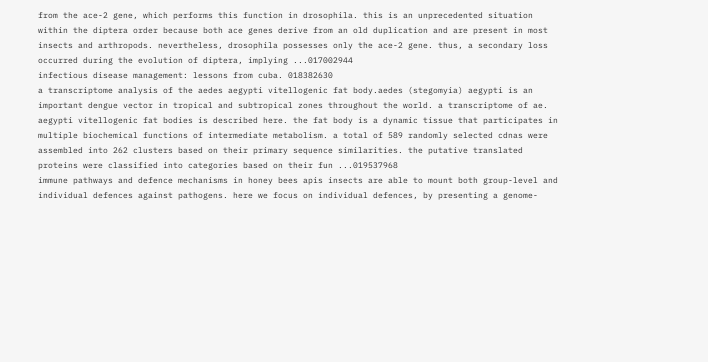from the ace-2 gene, which performs this function in drosophila. this is an unprecedented situation within the diptera order because both ace genes derive from an old duplication and are present in most insects and arthropods. nevertheless, drosophila possesses only the ace-2 gene. thus, a secondary loss occurred during the evolution of diptera, implying ...017002944
infectious disease management: lessons from cuba. 018382630
a transcriptome analysis of the aedes aegypti vitellogenic fat body.aedes (stegomyia) aegypti is an important dengue vector in tropical and subtropical zones throughout the world. a transcriptome of ae. aegypti vitellogenic fat bodies is described here. the fat body is a dynamic tissue that participates in multiple biochemical functions of intermediate metabolism. a total of 589 randomly selected cdnas were assembled into 262 clusters based on their primary sequence similarities. the putative translated proteins were classified into categories based on their fun ...019537968
immune pathways and defence mechanisms in honey bees apis insects are able to mount both group-level and individual defences against pathogens. here we focus on individual defences, by presenting a genome-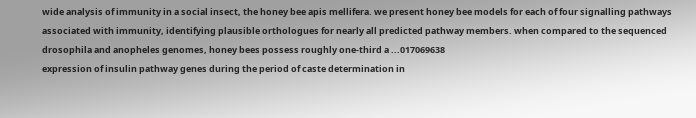wide analysis of immunity in a social insect, the honey bee apis mellifera. we present honey bee models for each of four signalling pathways associated with immunity, identifying plausible orthologues for nearly all predicted pathway members. when compared to the sequenced drosophila and anopheles genomes, honey bees possess roughly one-third a ...017069638
expression of insulin pathway genes during the period of caste determination in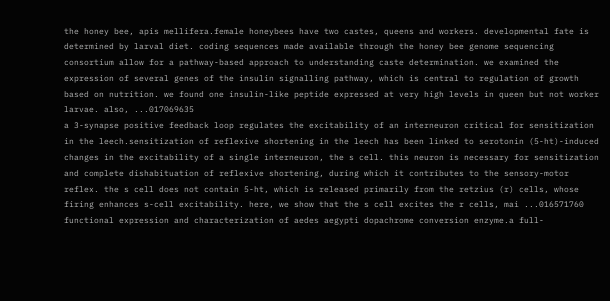the honey bee, apis mellifera.female honeybees have two castes, queens and workers. developmental fate is determined by larval diet. coding sequences made available through the honey bee genome sequencing consortium allow for a pathway-based approach to understanding caste determination. we examined the expression of several genes of the insulin signalling pathway, which is central to regulation of growth based on nutrition. we found one insulin-like peptide expressed at very high levels in queen but not worker larvae. also, ...017069635
a 3-synapse positive feedback loop regulates the excitability of an interneuron critical for sensitization in the leech.sensitization of reflexive shortening in the leech has been linked to serotonin (5-ht)-induced changes in the excitability of a single interneuron, the s cell. this neuron is necessary for sensitization and complete dishabituation of reflexive shortening, during which it contributes to the sensory-motor reflex. the s cell does not contain 5-ht, which is released primarily from the retzius (r) cells, whose firing enhances s-cell excitability. here, we show that the s cell excites the r cells, mai ...016571760
functional expression and characterization of aedes aegypti dopachrome conversion enzyme.a full-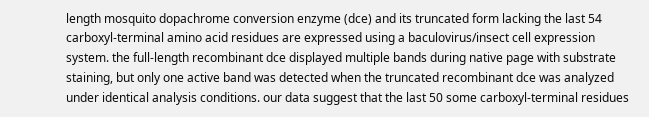length mosquito dopachrome conversion enzyme (dce) and its truncated form lacking the last 54 carboxyl-terminal amino acid residues are expressed using a baculovirus/insect cell expression system. the full-length recombinant dce displayed multiple bands during native page with substrate staining, but only one active band was detected when the truncated recombinant dce was analyzed under identical analysis conditions. our data suggest that the last 50 some carboxyl-terminal residues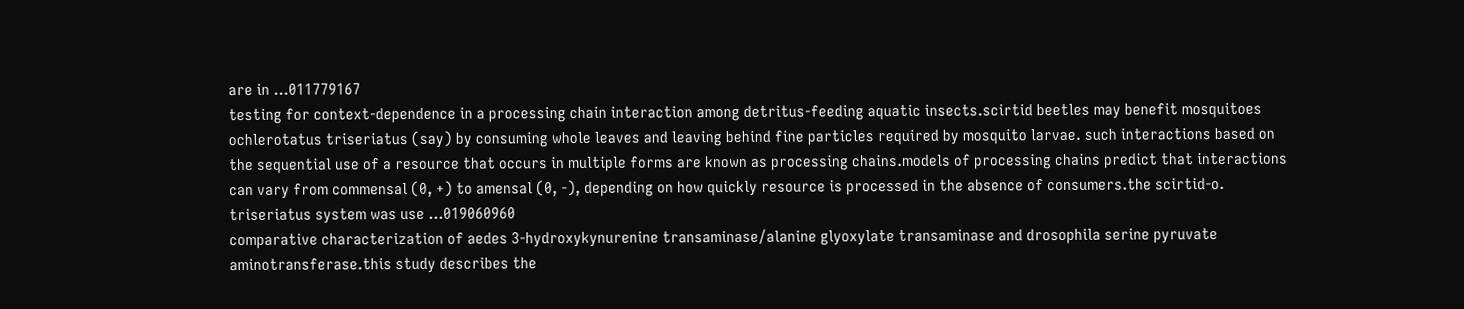are in ...011779167
testing for context-dependence in a processing chain interaction among detritus-feeding aquatic insects.scirtid beetles may benefit mosquitoes ochlerotatus triseriatus (say) by consuming whole leaves and leaving behind fine particles required by mosquito larvae. such interactions based on the sequential use of a resource that occurs in multiple forms are known as processing chains.models of processing chains predict that interactions can vary from commensal (0, +) to amensal (0, -), depending on how quickly resource is processed in the absence of consumers.the scirtid-o. triseriatus system was use ...019060960
comparative characterization of aedes 3-hydroxykynurenine transaminase/alanine glyoxylate transaminase and drosophila serine pyruvate aminotransferase.this study describes the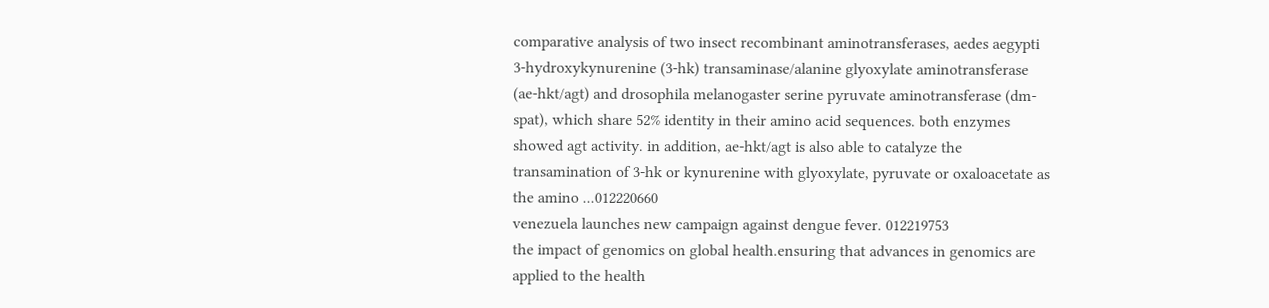comparative analysis of two insect recombinant aminotransferases, aedes aegypti 3-hydroxykynurenine (3-hk) transaminase/alanine glyoxylate aminotransferase (ae-hkt/agt) and drosophila melanogaster serine pyruvate aminotransferase (dm-spat), which share 52% identity in their amino acid sequences. both enzymes showed agt activity. in addition, ae-hkt/agt is also able to catalyze the transamination of 3-hk or kynurenine with glyoxylate, pyruvate or oxaloacetate as the amino ...012220660
venezuela launches new campaign against dengue fever. 012219753
the impact of genomics on global health.ensuring that advances in genomics are applied to the health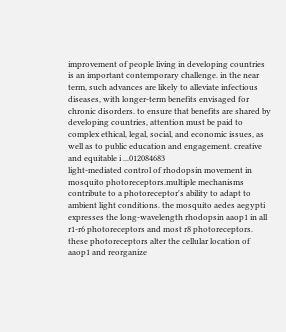improvement of people living in developing countries is an important contemporary challenge. in the near term, such advances are likely to alleviate infectious diseases, with longer-term benefits envisaged for chronic disorders. to ensure that benefits are shared by developing countries, attention must be paid to complex ethical, legal, social, and economic issues, as well as to public education and engagement. creative and equitable i ...012084683
light-mediated control of rhodopsin movement in mosquito photoreceptors.multiple mechanisms contribute to a photoreceptor's ability to adapt to ambient light conditions. the mosquito aedes aegypti expresses the long-wavelength rhodopsin aaop1 in all r1-r6 photoreceptors and most r8 photoreceptors. these photoreceptors alter the cellular location of aaop1 and reorganize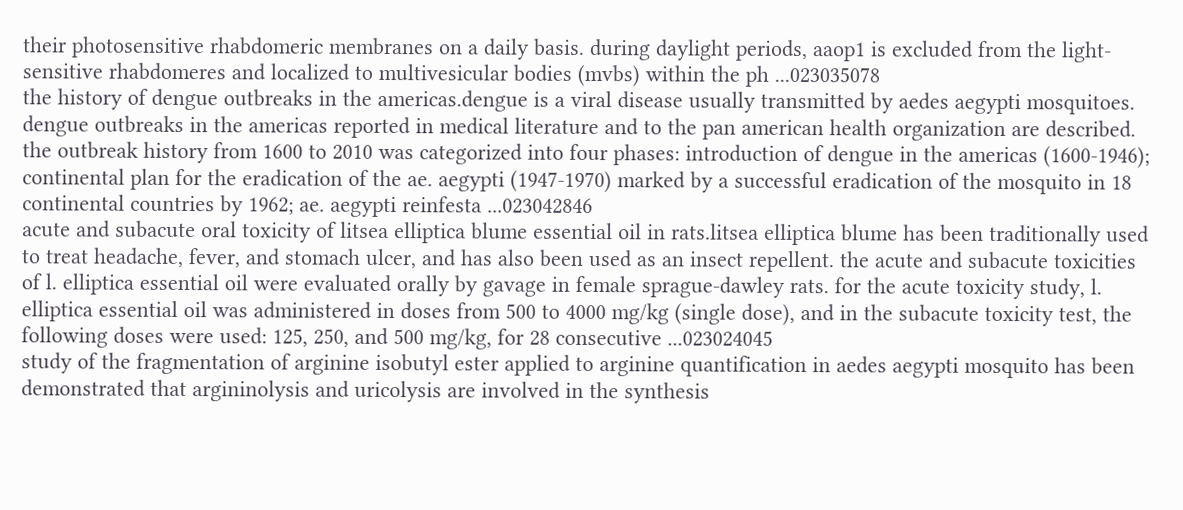their photosensitive rhabdomeric membranes on a daily basis. during daylight periods, aaop1 is excluded from the light-sensitive rhabdomeres and localized to multivesicular bodies (mvbs) within the ph ...023035078
the history of dengue outbreaks in the americas.dengue is a viral disease usually transmitted by aedes aegypti mosquitoes. dengue outbreaks in the americas reported in medical literature and to the pan american health organization are described. the outbreak history from 1600 to 2010 was categorized into four phases: introduction of dengue in the americas (1600-1946); continental plan for the eradication of the ae. aegypti (1947-1970) marked by a successful eradication of the mosquito in 18 continental countries by 1962; ae. aegypti reinfesta ...023042846
acute and subacute oral toxicity of litsea elliptica blume essential oil in rats.litsea elliptica blume has been traditionally used to treat headache, fever, and stomach ulcer, and has also been used as an insect repellent. the acute and subacute toxicities of l. elliptica essential oil were evaluated orally by gavage in female sprague-dawley rats. for the acute toxicity study, l. elliptica essential oil was administered in doses from 500 to 4000 mg/kg (single dose), and in the subacute toxicity test, the following doses were used: 125, 250, and 500 mg/kg, for 28 consecutive ...023024045
study of the fragmentation of arginine isobutyl ester applied to arginine quantification in aedes aegypti mosquito has been demonstrated that argininolysis and uricolysis are involved in the synthesis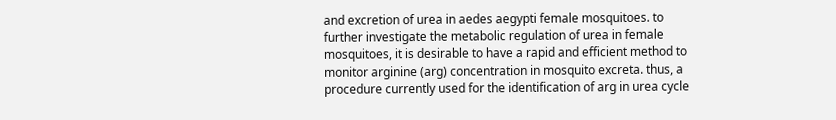and excretion of urea in aedes aegypti female mosquitoes. to further investigate the metabolic regulation of urea in female mosquitoes, it is desirable to have a rapid and efficient method to monitor arginine (arg) concentration in mosquito excreta. thus, a procedure currently used for the identification of arg in urea cycle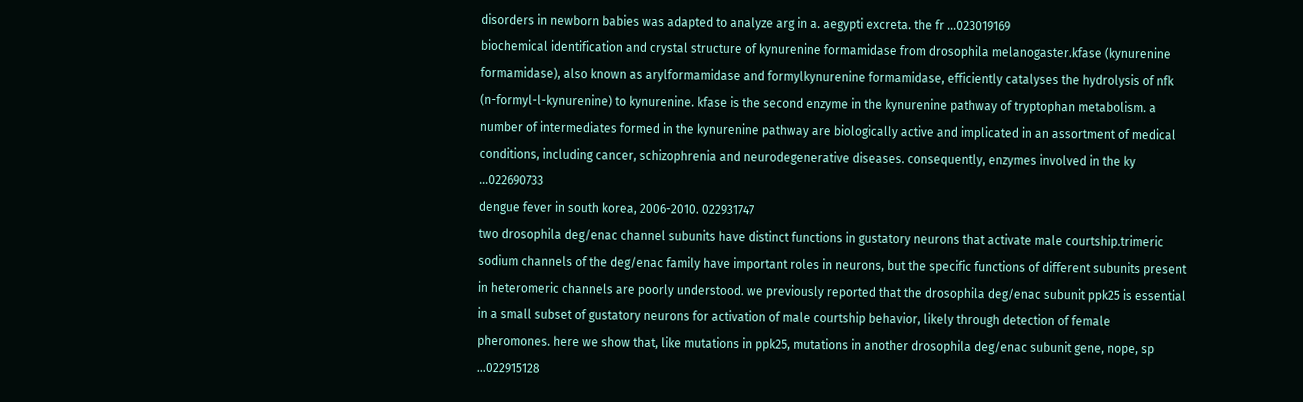disorders in newborn babies was adapted to analyze arg in a. aegypti excreta. the fr ...023019169
biochemical identification and crystal structure of kynurenine formamidase from drosophila melanogaster.kfase (kynurenine formamidase), also known as arylformamidase and formylkynurenine formamidase, efficiently catalyses the hydrolysis of nfk (n-formyl-l-kynurenine) to kynurenine. kfase is the second enzyme in the kynurenine pathway of tryptophan metabolism. a number of intermediates formed in the kynurenine pathway are biologically active and implicated in an assortment of medical conditions, including cancer, schizophrenia and neurodegenerative diseases. consequently, enzymes involved in the ky ...022690733
dengue fever in south korea, 2006-2010. 022931747
two drosophila deg/enac channel subunits have distinct functions in gustatory neurons that activate male courtship.trimeric sodium channels of the deg/enac family have important roles in neurons, but the specific functions of different subunits present in heteromeric channels are poorly understood. we previously reported that the drosophila deg/enac subunit ppk25 is essential in a small subset of gustatory neurons for activation of male courtship behavior, likely through detection of female pheromones. here we show that, like mutations in ppk25, mutations in another drosophila deg/enac subunit gene, nope, sp ...022915128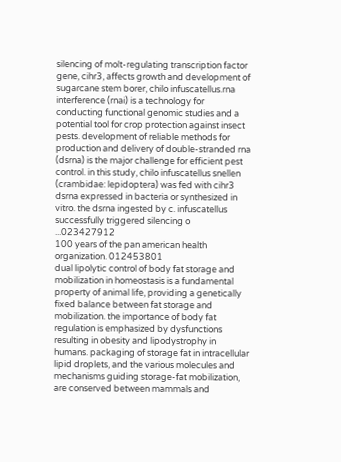silencing of molt-regulating transcription factor gene, cihr3, affects growth and development of sugarcane stem borer, chilo infuscatellus.rna interference (rnai) is a technology for conducting functional genomic studies and a potential tool for crop protection against insect pests. development of reliable methods for production and delivery of double-stranded rna (dsrna) is the major challenge for efficient pest control. in this study, chilo infuscatellus snellen (crambidae: lepidoptera) was fed with cihr3 dsrna expressed in bacteria or synthesized in vitro. the dsrna ingested by c. infuscatellus successfully triggered silencing o ...023427912
100 years of the pan american health organization. 012453801
dual lipolytic control of body fat storage and mobilization in homeostasis is a fundamental property of animal life, providing a genetically fixed balance between fat storage and mobilization. the importance of body fat regulation is emphasized by dysfunctions resulting in obesity and lipodystrophy in humans. packaging of storage fat in intracellular lipid droplets, and the various molecules and mechanisms guiding storage-fat mobilization, are conserved between mammals and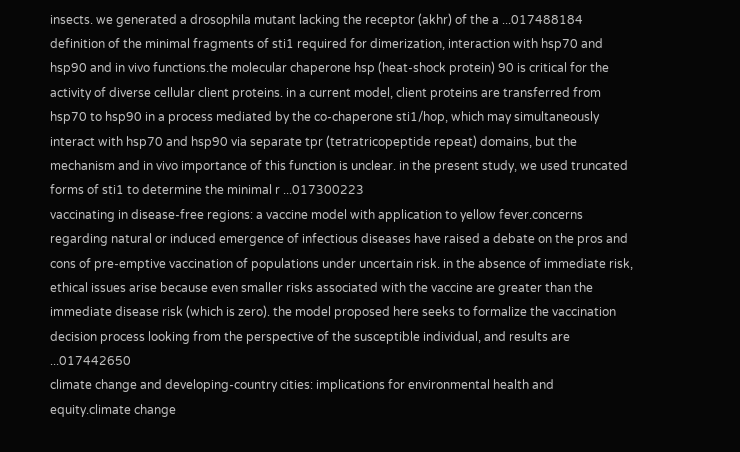insects. we generated a drosophila mutant lacking the receptor (akhr) of the a ...017488184
definition of the minimal fragments of sti1 required for dimerization, interaction with hsp70 and hsp90 and in vivo functions.the molecular chaperone hsp (heat-shock protein) 90 is critical for the activity of diverse cellular client proteins. in a current model, client proteins are transferred from hsp70 to hsp90 in a process mediated by the co-chaperone sti1/hop, which may simultaneously interact with hsp70 and hsp90 via separate tpr (tetratricopeptide repeat) domains, but the mechanism and in vivo importance of this function is unclear. in the present study, we used truncated forms of sti1 to determine the minimal r ...017300223
vaccinating in disease-free regions: a vaccine model with application to yellow fever.concerns regarding natural or induced emergence of infectious diseases have raised a debate on the pros and cons of pre-emptive vaccination of populations under uncertain risk. in the absence of immediate risk, ethical issues arise because even smaller risks associated with the vaccine are greater than the immediate disease risk (which is zero). the model proposed here seeks to formalize the vaccination decision process looking from the perspective of the susceptible individual, and results are ...017442650
climate change and developing-country cities: implications for environmental health and equity.climate change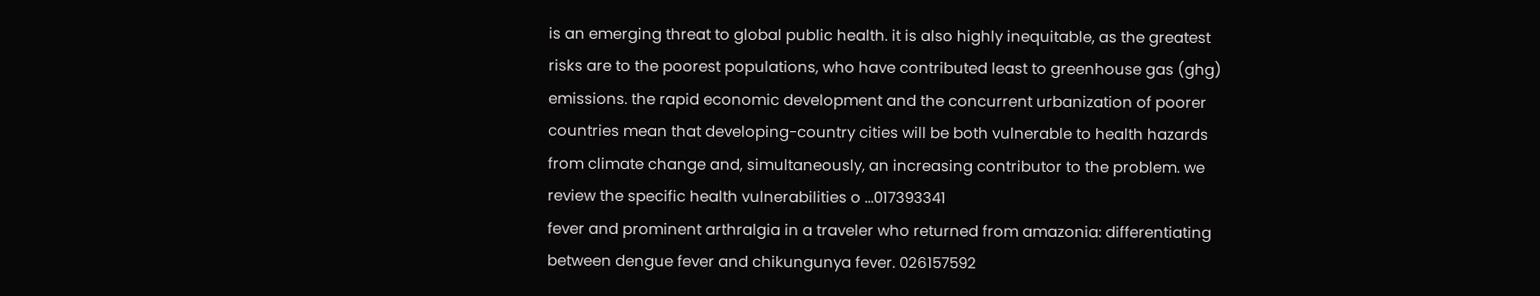is an emerging threat to global public health. it is also highly inequitable, as the greatest risks are to the poorest populations, who have contributed least to greenhouse gas (ghg) emissions. the rapid economic development and the concurrent urbanization of poorer countries mean that developing-country cities will be both vulnerable to health hazards from climate change and, simultaneously, an increasing contributor to the problem. we review the specific health vulnerabilities o ...017393341
fever and prominent arthralgia in a traveler who returned from amazonia: differentiating between dengue fever and chikungunya fever. 026157592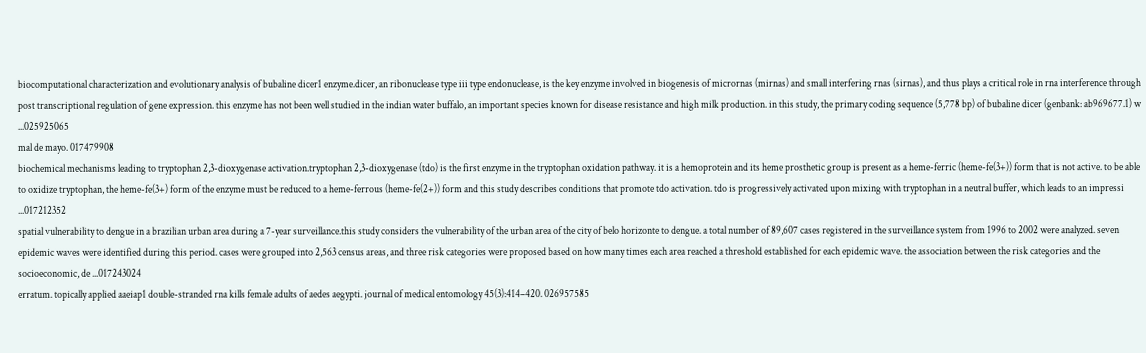biocomputational characterization and evolutionary analysis of bubaline dicer1 enzyme.dicer, an ribonuclease type iii type endonuclease, is the key enzyme involved in biogenesis of micrornas (mirnas) and small interfering rnas (sirnas), and thus plays a critical role in rna interference through post transcriptional regulation of gene expression. this enzyme has not been well studied in the indian water buffalo, an important species known for disease resistance and high milk production. in this study, the primary coding sequence (5,778 bp) of bubaline dicer (genbank: ab969677.1) w ...025925065
mal de mayo. 017479908
biochemical mechanisms leading to tryptophan 2,3-dioxygenase activation.tryptophan 2,3-dioxygenase (tdo) is the first enzyme in the tryptophan oxidation pathway. it is a hemoprotein and its heme prosthetic group is present as a heme-ferric (heme-fe(3+)) form that is not active. to be able to oxidize tryptophan, the heme-fe(3+) form of the enzyme must be reduced to a heme-ferrous (heme-fe(2+)) form and this study describes conditions that promote tdo activation. tdo is progressively activated upon mixing with tryptophan in a neutral buffer, which leads to an impressi ...017212352
spatial vulnerability to dengue in a brazilian urban area during a 7-year surveillance.this study considers the vulnerability of the urban area of the city of belo horizonte to dengue. a total number of 89,607 cases registered in the surveillance system from 1996 to 2002 were analyzed. seven epidemic waves were identified during this period. cases were grouped into 2,563 census areas, and three risk categories were proposed based on how many times each area reached a threshold established for each epidemic wave. the association between the risk categories and the socioeconomic, de ...017243024
erratum. topically applied aaeiap1 double-stranded rna kills female adults of aedes aegypti. journal of medical entomology 45(3):414–420. 026957585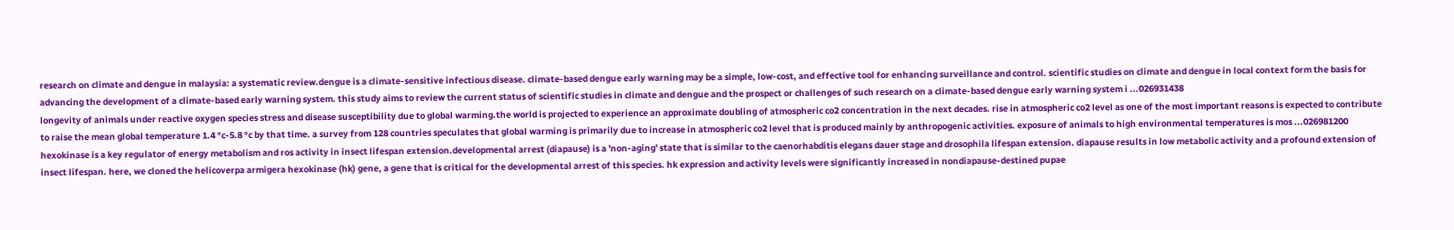research on climate and dengue in malaysia: a systematic review.dengue is a climate-sensitive infectious disease. climate-based dengue early warning may be a simple, low-cost, and effective tool for enhancing surveillance and control. scientific studies on climate and dengue in local context form the basis for advancing the development of a climate-based early warning system. this study aims to review the current status of scientific studies in climate and dengue and the prospect or challenges of such research on a climate-based dengue early warning system i ...026931438
longevity of animals under reactive oxygen species stress and disease susceptibility due to global warming.the world is projected to experience an approximate doubling of atmospheric co2 concentration in the next decades. rise in atmospheric co2 level as one of the most important reasons is expected to contribute to raise the mean global temperature 1.4 °c-5.8 °c by that time. a survey from 128 countries speculates that global warming is primarily due to increase in atmospheric co2 level that is produced mainly by anthropogenic activities. exposure of animals to high environmental temperatures is mos ...026981200
hexokinase is a key regulator of energy metabolism and ros activity in insect lifespan extension.developmental arrest (diapause) is a 'non-aging' state that is similar to the caenorhabditis elegans dauer stage and drosophila lifespan extension. diapause results in low metabolic activity and a profound extension of insect lifespan. here, we cloned the helicoverpa armigera hexokinase (hk) gene, a gene that is critical for the developmental arrest of this species. hk expression and activity levels were significantly increased in nondiapause-destined pupae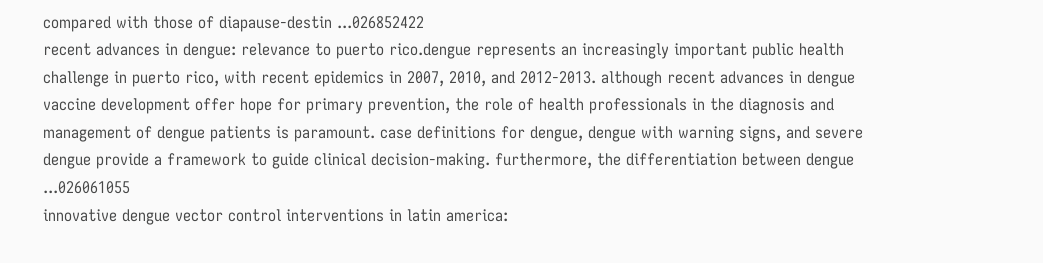compared with those of diapause-destin ...026852422
recent advances in dengue: relevance to puerto rico.dengue represents an increasingly important public health challenge in puerto rico, with recent epidemics in 2007, 2010, and 2012-2013. although recent advances in dengue vaccine development offer hope for primary prevention, the role of health professionals in the diagnosis and management of dengue patients is paramount. case definitions for dengue, dengue with warning signs, and severe dengue provide a framework to guide clinical decision-making. furthermore, the differentiation between dengue ...026061055
innovative dengue vector control interventions in latin america: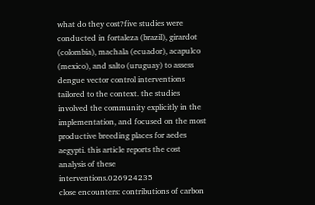what do they cost?five studies were conducted in fortaleza (brazil), girardot (colombia), machala (ecuador), acapulco (mexico), and salto (uruguay) to assess dengue vector control interventions tailored to the context. the studies involved the community explicitly in the implementation, and focused on the most productive breeding places for aedes aegypti. this article reports the cost analysis of these interventions.026924235
close encounters: contributions of carbon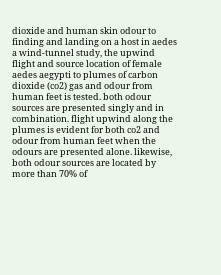dioxide and human skin odour to finding and landing on a host in aedes a wind-tunnel study, the upwind flight and source location of female aedes aegypti to plumes of carbon dioxide (co2) gas and odour from human feet is tested. both odour sources are presented singly and in combination. flight upwind along the plumes is evident for both co2 and odour from human feet when the odours are presented alone. likewise, both odour sources are located by more than 70% of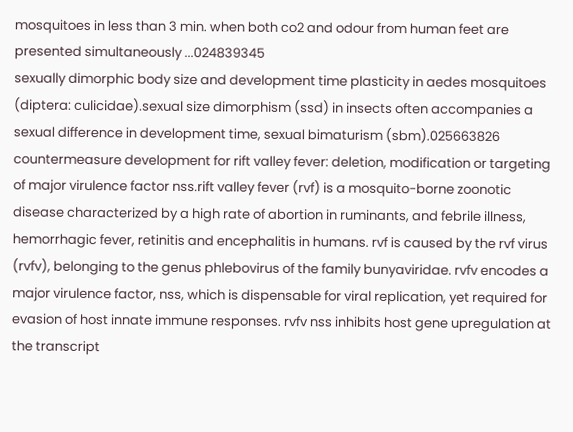mosquitoes in less than 3 min. when both co2 and odour from human feet are presented simultaneously ...024839345
sexually dimorphic body size and development time plasticity in aedes mosquitoes (diptera: culicidae).sexual size dimorphism (ssd) in insects often accompanies a sexual difference in development time, sexual bimaturism (sbm).025663826
countermeasure development for rift valley fever: deletion, modification or targeting of major virulence factor nss.rift valley fever (rvf) is a mosquito-borne zoonotic disease characterized by a high rate of abortion in ruminants, and febrile illness, hemorrhagic fever, retinitis and encephalitis in humans. rvf is caused by the rvf virus (rvfv), belonging to the genus phlebovirus of the family bunyaviridae. rvfv encodes a major virulence factor, nss, which is dispensable for viral replication, yet required for evasion of host innate immune responses. rvfv nss inhibits host gene upregulation at the transcript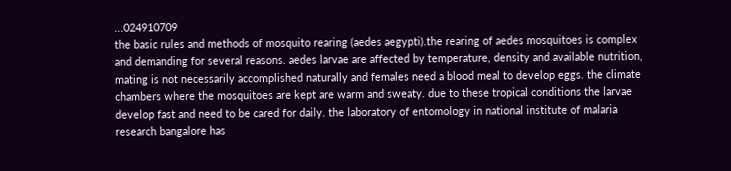...024910709
the basic rules and methods of mosquito rearing (aedes aegypti).the rearing of aedes mosquitoes is complex and demanding for several reasons. aedes larvae are affected by temperature, density and available nutrition, mating is not necessarily accomplished naturally and females need a blood meal to develop eggs. the climate chambers where the mosquitoes are kept are warm and sweaty. due to these tropical conditions the larvae develop fast and need to be cared for daily. the laboratory of entomology in national institute of malaria research bangalore has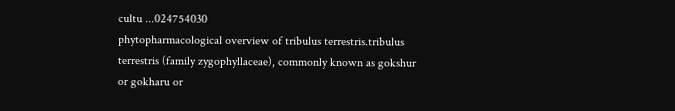cultu ...024754030
phytopharmacological overview of tribulus terrestris.tribulus terrestris (family zygophyllaceae), commonly known as gokshur or gokharu or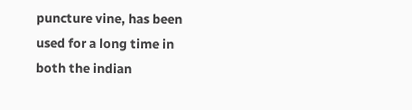puncture vine, has been used for a long time in both the indian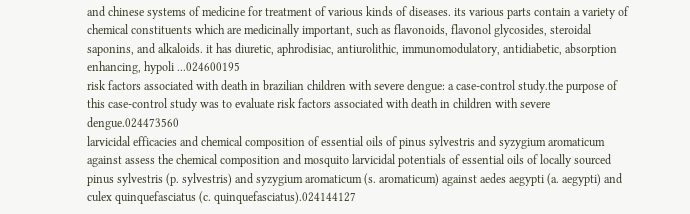and chinese systems of medicine for treatment of various kinds of diseases. its various parts contain a variety of chemical constituents which are medicinally important, such as flavonoids, flavonol glycosides, steroidal saponins, and alkaloids. it has diuretic, aphrodisiac, antiurolithic, immunomodulatory, antidiabetic, absorption enhancing, hypoli ...024600195
risk factors associated with death in brazilian children with severe dengue: a case-control study.the purpose of this case-control study was to evaluate risk factors associated with death in children with severe dengue.024473560
larvicidal efficacies and chemical composition of essential oils of pinus sylvestris and syzygium aromaticum against assess the chemical composition and mosquito larvicidal potentials of essential oils of locally sourced pinus sylvestris (p. sylvestris) and syzygium aromaticum (s. aromaticum) against aedes aegypti (a. aegypti) and culex quinquefasciatus (c. quinquefasciatus).024144127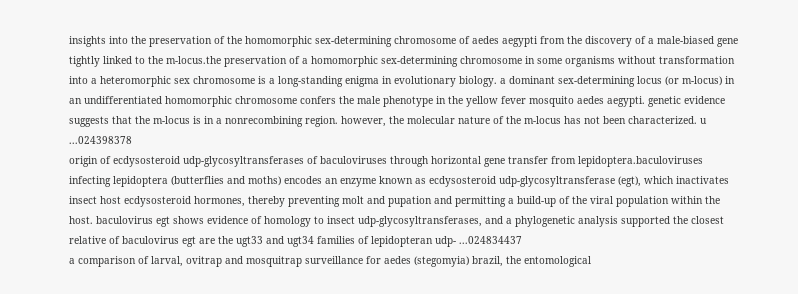insights into the preservation of the homomorphic sex-determining chromosome of aedes aegypti from the discovery of a male-biased gene tightly linked to the m-locus.the preservation of a homomorphic sex-determining chromosome in some organisms without transformation into a heteromorphic sex chromosome is a long-standing enigma in evolutionary biology. a dominant sex-determining locus (or m-locus) in an undifferentiated homomorphic chromosome confers the male phenotype in the yellow fever mosquito aedes aegypti. genetic evidence suggests that the m-locus is in a nonrecombining region. however, the molecular nature of the m-locus has not been characterized. u ...024398378
origin of ecdysosteroid udp-glycosyltransferases of baculoviruses through horizontal gene transfer from lepidoptera.baculoviruses infecting lepidoptera (butterflies and moths) encodes an enzyme known as ecdysosteroid udp-glycosyltransferase (egt), which inactivates insect host ecdysosteroid hormones, thereby preventing molt and pupation and permitting a build-up of the viral population within the host. baculovirus egt shows evidence of homology to insect udp-glycosyltransferases, and a phylogenetic analysis supported the closest relative of baculovirus egt are the ugt33 and ugt34 families of lepidopteran udp- ...024834437
a comparison of larval, ovitrap and mosquitrap surveillance for aedes (stegomyia) brazil, the entomological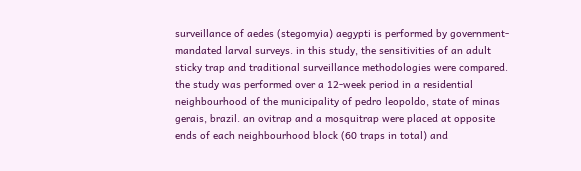surveillance of aedes (stegomyia) aegypti is performed by government-mandated larval surveys. in this study, the sensitivities of an adult sticky trap and traditional surveillance methodologies were compared. the study was performed over a 12-week period in a residential neighbourhood of the municipality of pedro leopoldo, state of minas gerais, brazil. an ovitrap and a mosquitrap were placed at opposite ends of each neighbourhood block (60 traps in total) and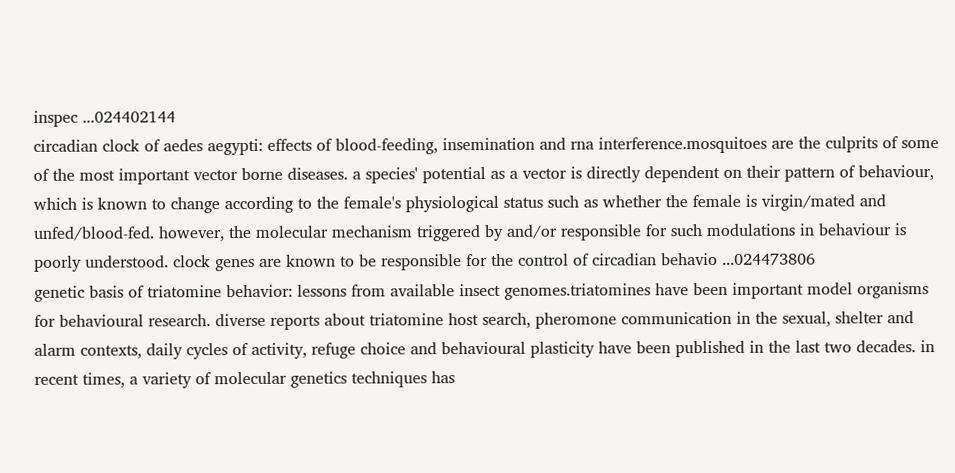inspec ...024402144
circadian clock of aedes aegypti: effects of blood-feeding, insemination and rna interference.mosquitoes are the culprits of some of the most important vector borne diseases. a species' potential as a vector is directly dependent on their pattern of behaviour, which is known to change according to the female's physiological status such as whether the female is virgin/mated and unfed/blood-fed. however, the molecular mechanism triggered by and/or responsible for such modulations in behaviour is poorly understood. clock genes are known to be responsible for the control of circadian behavio ...024473806
genetic basis of triatomine behavior: lessons from available insect genomes.triatomines have been important model organisms for behavioural research. diverse reports about triatomine host search, pheromone communication in the sexual, shelter and alarm contexts, daily cycles of activity, refuge choice and behavioural plasticity have been published in the last two decades. in recent times, a variety of molecular genetics techniques has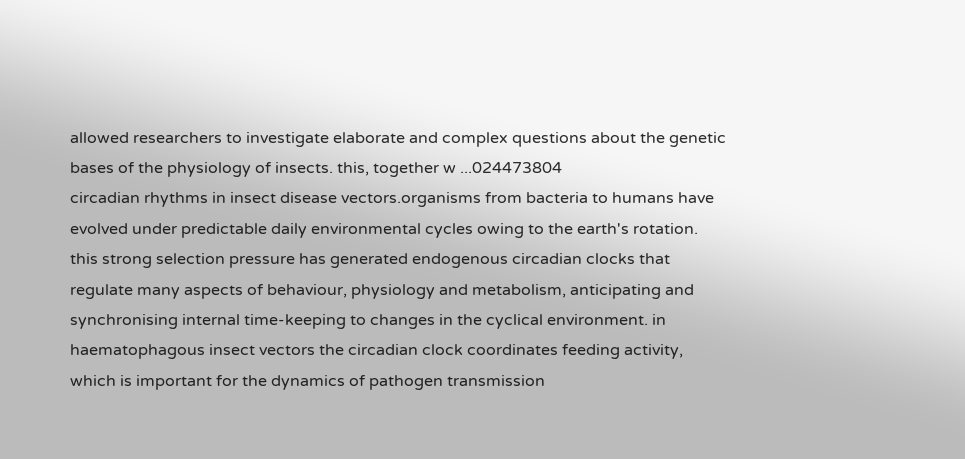allowed researchers to investigate elaborate and complex questions about the genetic bases of the physiology of insects. this, together w ...024473804
circadian rhythms in insect disease vectors.organisms from bacteria to humans have evolved under predictable daily environmental cycles owing to the earth's rotation. this strong selection pressure has generated endogenous circadian clocks that regulate many aspects of behaviour, physiology and metabolism, anticipating and synchronising internal time-keeping to changes in the cyclical environment. in haematophagous insect vectors the circadian clock coordinates feeding activity, which is important for the dynamics of pathogen transmission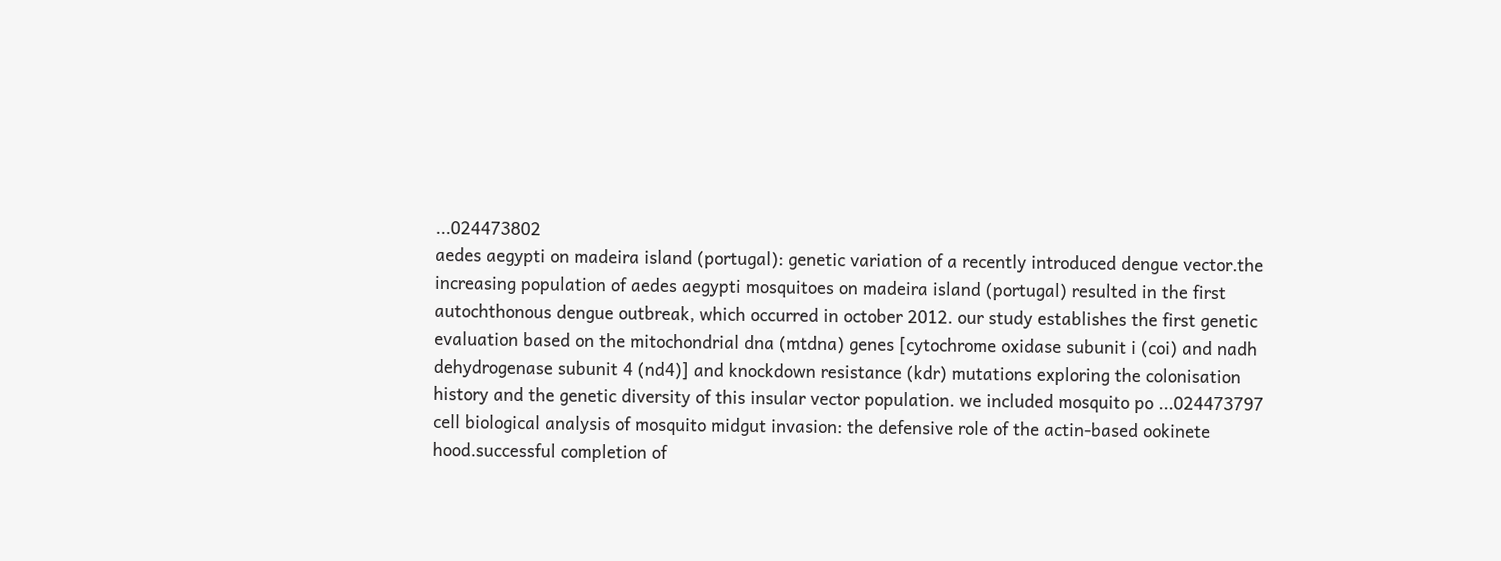...024473802
aedes aegypti on madeira island (portugal): genetic variation of a recently introduced dengue vector.the increasing population of aedes aegypti mosquitoes on madeira island (portugal) resulted in the first autochthonous dengue outbreak, which occurred in october 2012. our study establishes the first genetic evaluation based on the mitochondrial dna (mtdna) genes [cytochrome oxidase subunit i (coi) and nadh dehydrogenase subunit 4 (nd4)] and knockdown resistance (kdr) mutations exploring the colonisation history and the genetic diversity of this insular vector population. we included mosquito po ...024473797
cell biological analysis of mosquito midgut invasion: the defensive role of the actin-based ookinete hood.successful completion of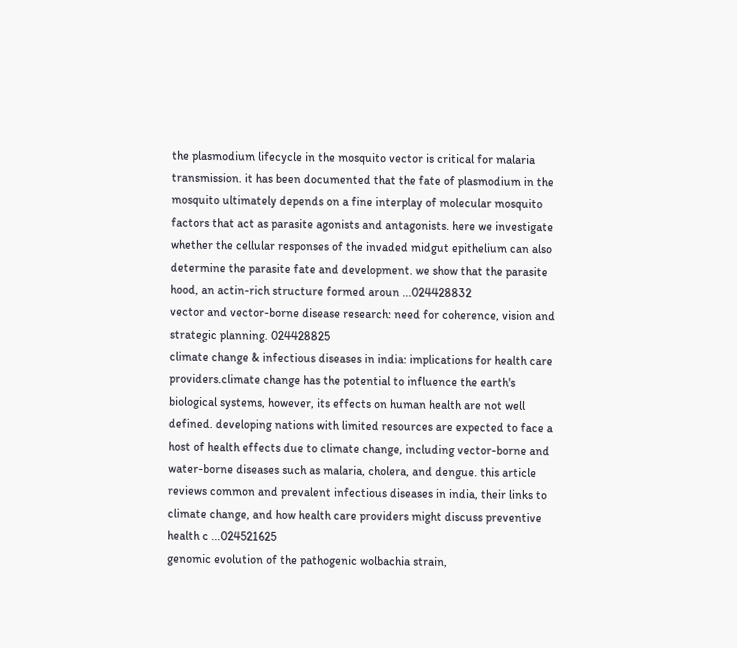the plasmodium lifecycle in the mosquito vector is critical for malaria transmission. it has been documented that the fate of plasmodium in the mosquito ultimately depends on a fine interplay of molecular mosquito factors that act as parasite agonists and antagonists. here we investigate whether the cellular responses of the invaded midgut epithelium can also determine the parasite fate and development. we show that the parasite hood, an actin-rich structure formed aroun ...024428832
vector and vector-borne disease research: need for coherence, vision and strategic planning. 024428825
climate change & infectious diseases in india: implications for health care providers.climate change has the potential to influence the earth's biological systems, however, its effects on human health are not well defined. developing nations with limited resources are expected to face a host of health effects due to climate change, including vector-borne and water-borne diseases such as malaria, cholera, and dengue. this article reviews common and prevalent infectious diseases in india, their links to climate change, and how health care providers might discuss preventive health c ...024521625
genomic evolution of the pathogenic wolbachia strain,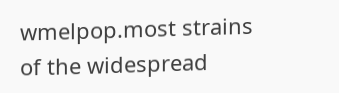wmelpop.most strains of the widespread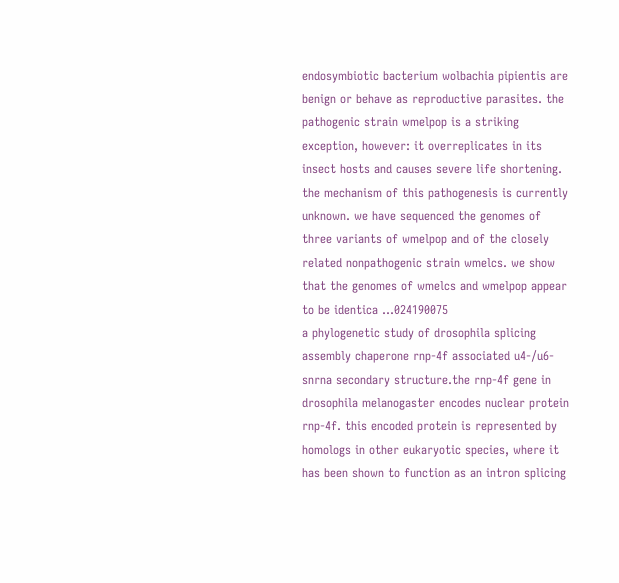endosymbiotic bacterium wolbachia pipientis are benign or behave as reproductive parasites. the pathogenic strain wmelpop is a striking exception, however: it overreplicates in its insect hosts and causes severe life shortening. the mechanism of this pathogenesis is currently unknown. we have sequenced the genomes of three variants of wmelpop and of the closely related nonpathogenic strain wmelcs. we show that the genomes of wmelcs and wmelpop appear to be identica ...024190075
a phylogenetic study of drosophila splicing assembly chaperone rnp-4f associated u4-/u6-snrna secondary structure.the rnp-4f gene in drosophila melanogaster encodes nuclear protein rnp-4f. this encoded protein is represented by homologs in other eukaryotic species, where it has been shown to function as an intron splicing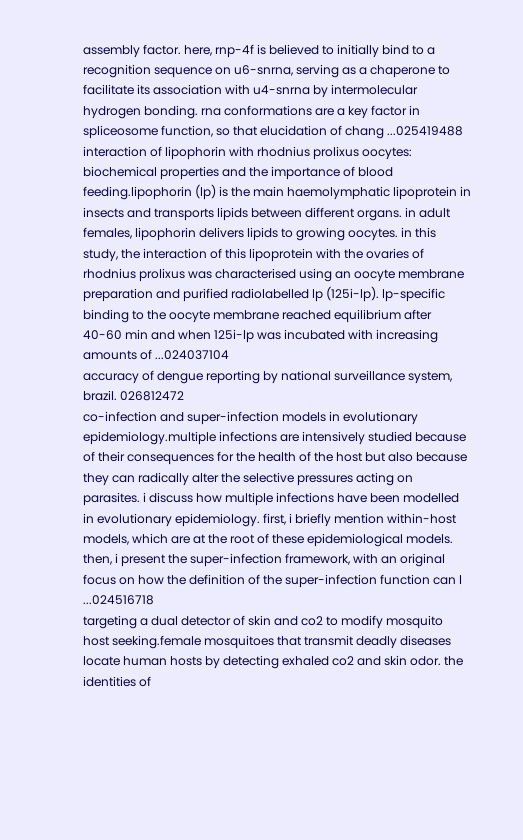assembly factor. here, rnp-4f is believed to initially bind to a recognition sequence on u6-snrna, serving as a chaperone to facilitate its association with u4-snrna by intermolecular hydrogen bonding. rna conformations are a key factor in spliceosome function, so that elucidation of chang ...025419488
interaction of lipophorin with rhodnius prolixus oocytes: biochemical properties and the importance of blood feeding.lipophorin (lp) is the main haemolymphatic lipoprotein in insects and transports lipids between different organs. in adult females, lipophorin delivers lipids to growing oocytes. in this study, the interaction of this lipoprotein with the ovaries of rhodnius prolixus was characterised using an oocyte membrane preparation and purified radiolabelled lp (125i-lp). lp-specific binding to the oocyte membrane reached equilibrium after 40-60 min and when 125i-lp was incubated with increasing amounts of ...024037104
accuracy of dengue reporting by national surveillance system, brazil. 026812472
co-infection and super-infection models in evolutionary epidemiology.multiple infections are intensively studied because of their consequences for the health of the host but also because they can radically alter the selective pressures acting on parasites. i discuss how multiple infections have been modelled in evolutionary epidemiology. first, i briefly mention within-host models, which are at the root of these epidemiological models. then, i present the super-infection framework, with an original focus on how the definition of the super-infection function can l ...024516718
targeting a dual detector of skin and co2 to modify mosquito host seeking.female mosquitoes that transmit deadly diseases locate human hosts by detecting exhaled co2 and skin odor. the identities of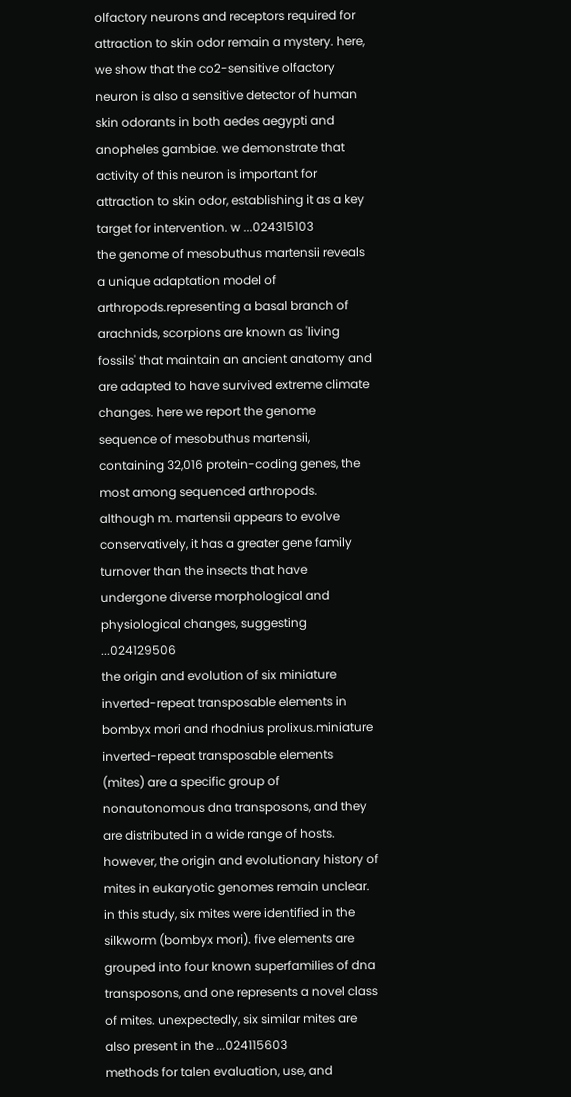olfactory neurons and receptors required for attraction to skin odor remain a mystery. here, we show that the co2-sensitive olfactory neuron is also a sensitive detector of human skin odorants in both aedes aegypti and anopheles gambiae. we demonstrate that activity of this neuron is important for attraction to skin odor, establishing it as a key target for intervention. w ...024315103
the genome of mesobuthus martensii reveals a unique adaptation model of arthropods.representing a basal branch of arachnids, scorpions are known as 'living fossils' that maintain an ancient anatomy and are adapted to have survived extreme climate changes. here we report the genome sequence of mesobuthus martensii, containing 32,016 protein-coding genes, the most among sequenced arthropods. although m. martensii appears to evolve conservatively, it has a greater gene family turnover than the insects that have undergone diverse morphological and physiological changes, suggesting ...024129506
the origin and evolution of six miniature inverted-repeat transposable elements in bombyx mori and rhodnius prolixus.miniature inverted-repeat transposable elements (mites) are a specific group of nonautonomous dna transposons, and they are distributed in a wide range of hosts. however, the origin and evolutionary history of mites in eukaryotic genomes remain unclear. in this study, six mites were identified in the silkworm (bombyx mori). five elements are grouped into four known superfamilies of dna transposons, and one represents a novel class of mites. unexpectedly, six similar mites are also present in the ...024115603
methods for talen evaluation, use, and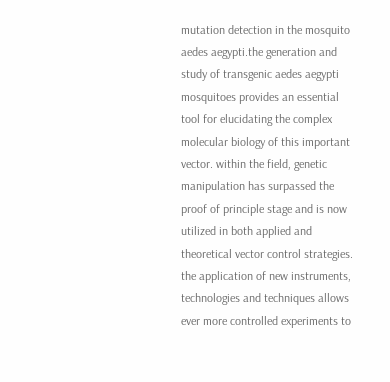mutation detection in the mosquito aedes aegypti.the generation and study of transgenic aedes aegypti mosquitoes provides an essential tool for elucidating the complex molecular biology of this important vector. within the field, genetic manipulation has surpassed the proof of principle stage and is now utilized in both applied and theoretical vector control strategies. the application of new instruments, technologies and techniques allows ever more controlled experiments to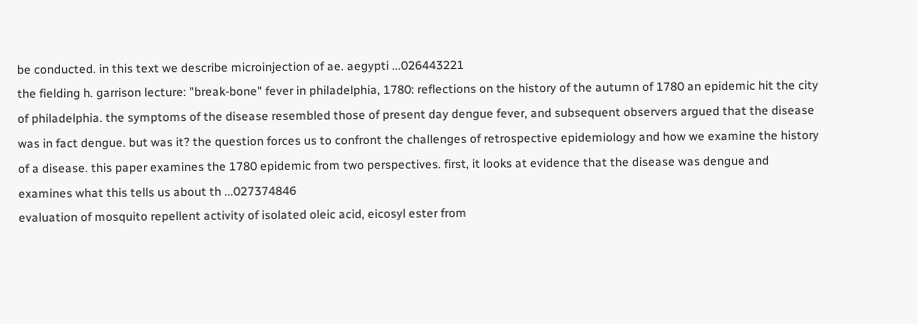be conducted. in this text we describe microinjection of ae. aegypti ...026443221
the fielding h. garrison lecture: "break-bone" fever in philadelphia, 1780: reflections on the history of the autumn of 1780 an epidemic hit the city of philadelphia. the symptoms of the disease resembled those of present day dengue fever, and subsequent observers argued that the disease was in fact dengue. but was it? the question forces us to confront the challenges of retrospective epidemiology and how we examine the history of a disease. this paper examines the 1780 epidemic from two perspectives. first, it looks at evidence that the disease was dengue and examines what this tells us about th ...027374846
evaluation of mosquito repellent activity of isolated oleic acid, eicosyl ester from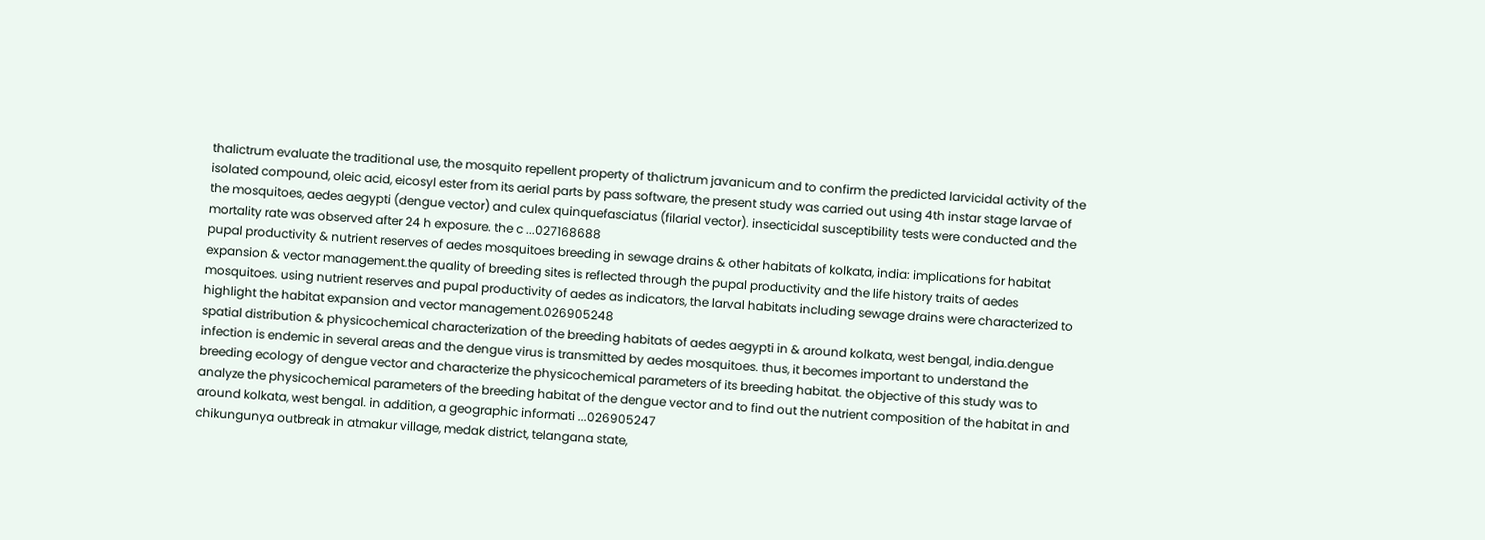thalictrum evaluate the traditional use, the mosquito repellent property of thalictrum javanicum and to confirm the predicted larvicidal activity of the isolated compound, oleic acid, eicosyl ester from its aerial parts by pass software, the present study was carried out using 4th instar stage larvae of the mosquitoes, aedes aegypti (dengue vector) and culex quinquefasciatus (filarial vector). insecticidal susceptibility tests were conducted and the mortality rate was observed after 24 h exposure. the c ...027168688
pupal productivity & nutrient reserves of aedes mosquitoes breeding in sewage drains & other habitats of kolkata, india: implications for habitat expansion & vector management.the quality of breeding sites is reflected through the pupal productivity and the life history traits of aedes mosquitoes. using nutrient reserves and pupal productivity of aedes as indicators, the larval habitats including sewage drains were characterized to highlight the habitat expansion and vector management.026905248
spatial distribution & physicochemical characterization of the breeding habitats of aedes aegypti in & around kolkata, west bengal, india.dengue infection is endemic in several areas and the dengue virus is transmitted by aedes mosquitoes. thus, it becomes important to understand the breeding ecology of dengue vector and characterize the physicochemical parameters of its breeding habitat. the objective of this study was to analyze the physicochemical parameters of the breeding habitat of the dengue vector and to find out the nutrient composition of the habitat in and around kolkata, west bengal. in addition, a geographic informati ...026905247
chikungunya outbreak in atmakur village, medak district, telangana state,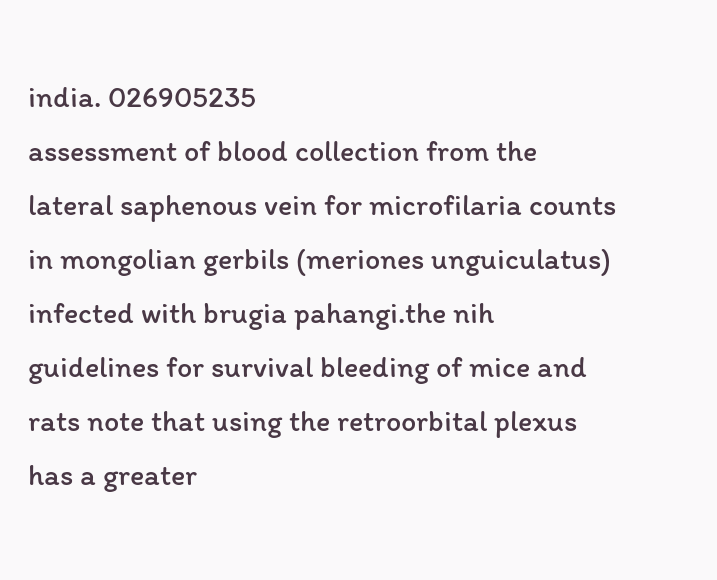india. 026905235
assessment of blood collection from the lateral saphenous vein for microfilaria counts in mongolian gerbils (meriones unguiculatus) infected with brugia pahangi.the nih guidelines for survival bleeding of mice and rats note that using the retroorbital plexus has a greater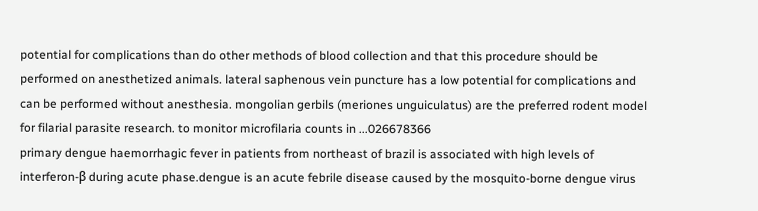potential for complications than do other methods of blood collection and that this procedure should be performed on anesthetized animals. lateral saphenous vein puncture has a low potential for complications and can be performed without anesthesia. mongolian gerbils (meriones unguiculatus) are the preferred rodent model for filarial parasite research. to monitor microfilaria counts in ...026678366
primary dengue haemorrhagic fever in patients from northeast of brazil is associated with high levels of interferon-β during acute phase.dengue is an acute febrile disease caused by the mosquito-borne dengue virus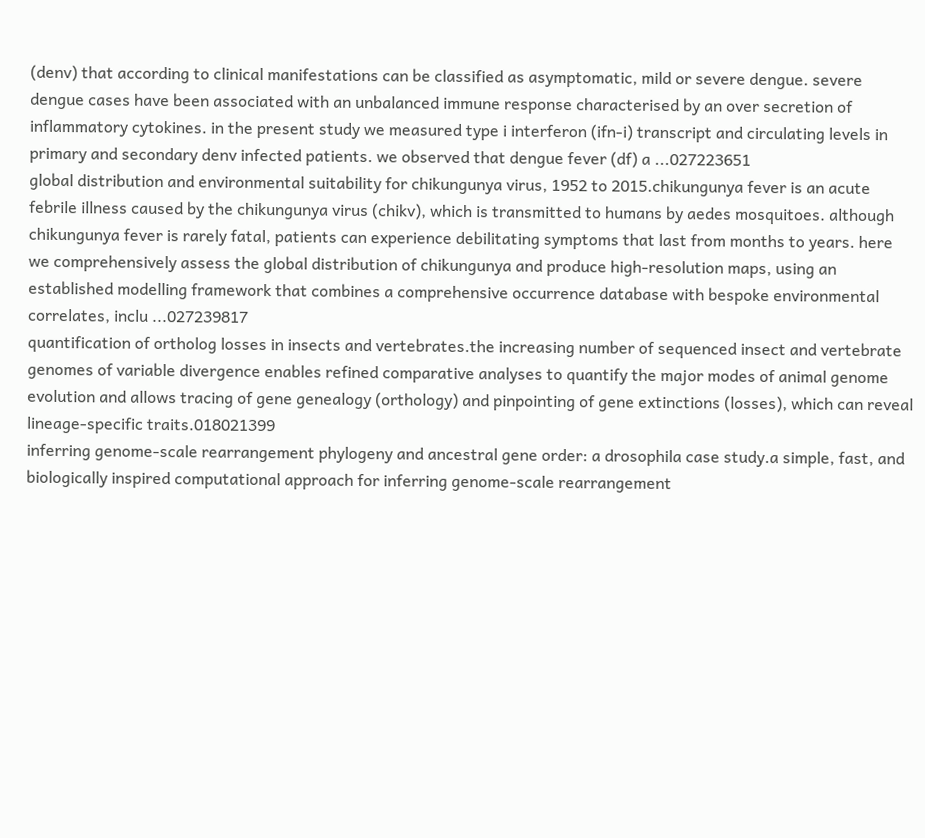(denv) that according to clinical manifestations can be classified as asymptomatic, mild or severe dengue. severe dengue cases have been associated with an unbalanced immune response characterised by an over secretion of inflammatory cytokines. in the present study we measured type i interferon (ifn-i) transcript and circulating levels in primary and secondary denv infected patients. we observed that dengue fever (df) a ...027223651
global distribution and environmental suitability for chikungunya virus, 1952 to 2015.chikungunya fever is an acute febrile illness caused by the chikungunya virus (chikv), which is transmitted to humans by aedes mosquitoes. although chikungunya fever is rarely fatal, patients can experience debilitating symptoms that last from months to years. here we comprehensively assess the global distribution of chikungunya and produce high-resolution maps, using an established modelling framework that combines a comprehensive occurrence database with bespoke environmental correlates, inclu ...027239817
quantification of ortholog losses in insects and vertebrates.the increasing number of sequenced insect and vertebrate genomes of variable divergence enables refined comparative analyses to quantify the major modes of animal genome evolution and allows tracing of gene genealogy (orthology) and pinpointing of gene extinctions (losses), which can reveal lineage-specific traits.018021399
inferring genome-scale rearrangement phylogeny and ancestral gene order: a drosophila case study.a simple, fast, and biologically inspired computational approach for inferring genome-scale rearrangement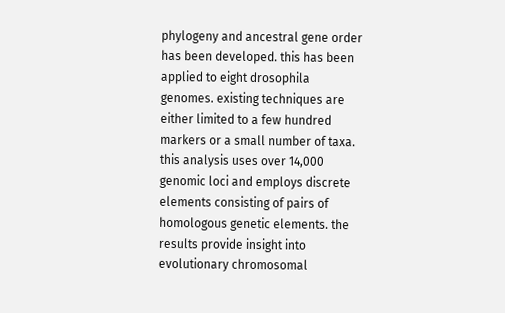phylogeny and ancestral gene order has been developed. this has been applied to eight drosophila genomes. existing techniques are either limited to a few hundred markers or a small number of taxa. this analysis uses over 14,000 genomic loci and employs discrete elements consisting of pairs of homologous genetic elements. the results provide insight into evolutionary chromosomal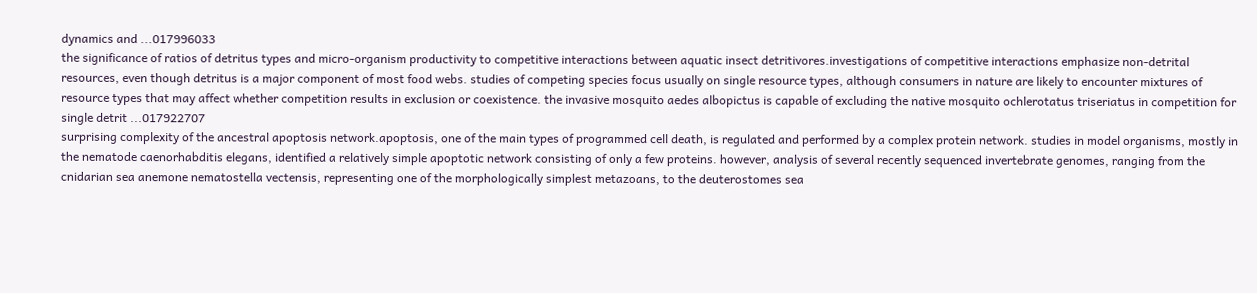dynamics and ...017996033
the significance of ratios of detritus types and micro-organism productivity to competitive interactions between aquatic insect detritivores.investigations of competitive interactions emphasize non-detrital resources, even though detritus is a major component of most food webs. studies of competing species focus usually on single resource types, although consumers in nature are likely to encounter mixtures of resource types that may affect whether competition results in exclusion or coexistence. the invasive mosquito aedes albopictus is capable of excluding the native mosquito ochlerotatus triseriatus in competition for single detrit ...017922707
surprising complexity of the ancestral apoptosis network.apoptosis, one of the main types of programmed cell death, is regulated and performed by a complex protein network. studies in model organisms, mostly in the nematode caenorhabditis elegans, identified a relatively simple apoptotic network consisting of only a few proteins. however, analysis of several recently sequenced invertebrate genomes, ranging from the cnidarian sea anemone nematostella vectensis, representing one of the morphologically simplest metazoans, to the deuterostomes sea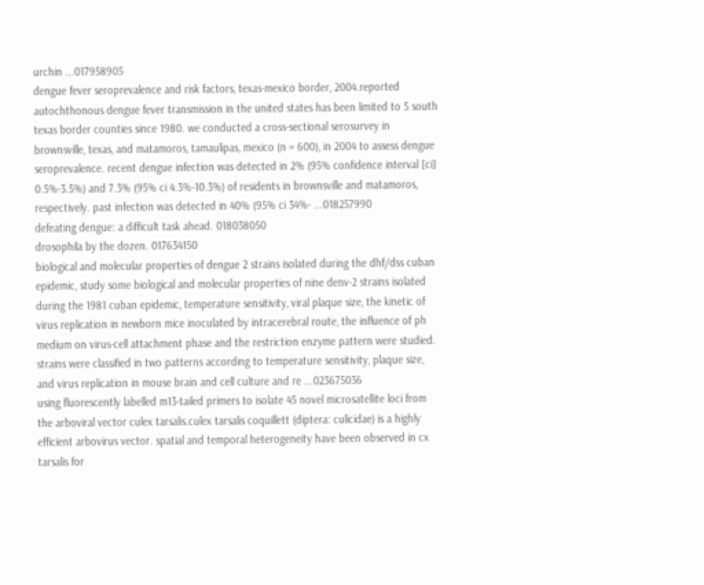urchin ...017958905
dengue fever seroprevalence and risk factors, texas-mexico border, 2004.reported autochthonous dengue fever transmission in the united states has been limited to 5 south texas border counties since 1980. we conducted a cross-sectional serosurvey in brownsville, texas, and matamoros, tamaulipas, mexico (n = 600), in 2004 to assess dengue seroprevalence. recent dengue infection was detected in 2% (95% confidence interval [ci] 0.5%-3.5%) and 7.3% (95% ci 4.3%-10.3%) of residents in brownsville and matamoros, respectively. past infection was detected in 40% (95% ci 34%- ...018257990
defeating dengue: a difficult task ahead. 018038050
drosophila by the dozen. 017634150
biological and molecular properties of dengue 2 strains isolated during the dhf/dss cuban epidemic, study some biological and molecular properties of nine denv-2 strains isolated during the 1981 cuban epidemic, temperature sensitivity, viral plaque size, the kinetic of virus replication in newborn mice inoculated by intracerebral route, the influence of ph medium on virus-cell attachment phase and the restriction enzyme pattern were studied. strains were classified in two patterns according to temperature sensitivity, plaque size, and virus replication in mouse brain and cell culture and re ...023675036
using fluorescently labelled m13-tailed primers to isolate 45 novel microsatellite loci from the arboviral vector culex tarsalis.culex tarsalis coquillett (diptera: culicidae) is a highly efficient arbovirus vector. spatial and temporal heterogeneity have been observed in cx tarsalis for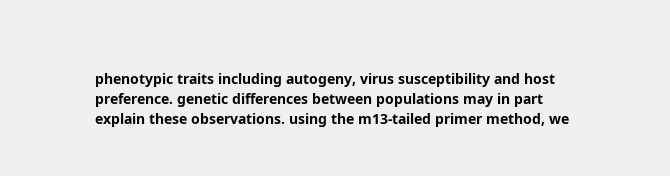phenotypic traits including autogeny, virus susceptibility and host preference. genetic differences between populations may in part explain these observations. using the m13-tailed primer method, we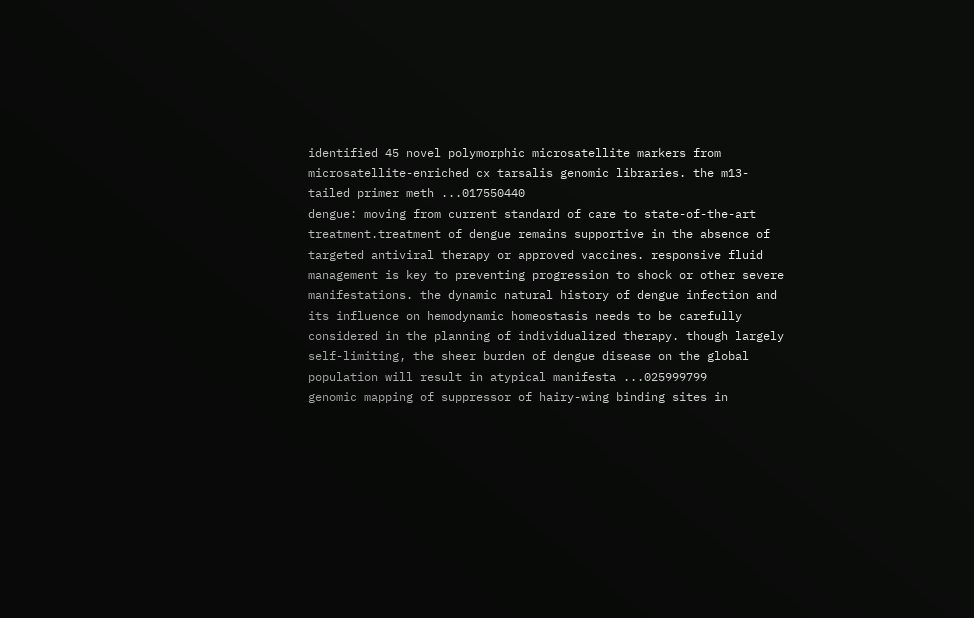identified 45 novel polymorphic microsatellite markers from microsatellite-enriched cx tarsalis genomic libraries. the m13-tailed primer meth ...017550440
dengue: moving from current standard of care to state-of-the-art treatment.treatment of dengue remains supportive in the absence of targeted antiviral therapy or approved vaccines. responsive fluid management is key to preventing progression to shock or other severe manifestations. the dynamic natural history of dengue infection and its influence on hemodynamic homeostasis needs to be carefully considered in the planning of individualized therapy. though largely self-limiting, the sheer burden of dengue disease on the global population will result in atypical manifesta ...025999799
genomic mapping of suppressor of hairy-wing binding sites in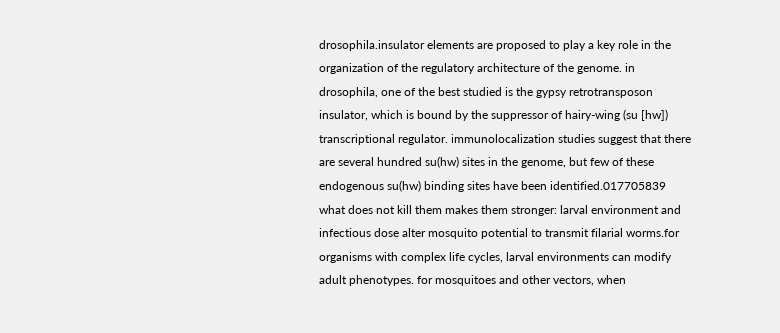drosophila.insulator elements are proposed to play a key role in the organization of the regulatory architecture of the genome. in drosophila, one of the best studied is the gypsy retrotransposon insulator, which is bound by the suppressor of hairy-wing (su [hw]) transcriptional regulator. immunolocalization studies suggest that there are several hundred su(hw) sites in the genome, but few of these endogenous su(hw) binding sites have been identified.017705839
what does not kill them makes them stronger: larval environment and infectious dose alter mosquito potential to transmit filarial worms.for organisms with complex life cycles, larval environments can modify adult phenotypes. for mosquitoes and other vectors, when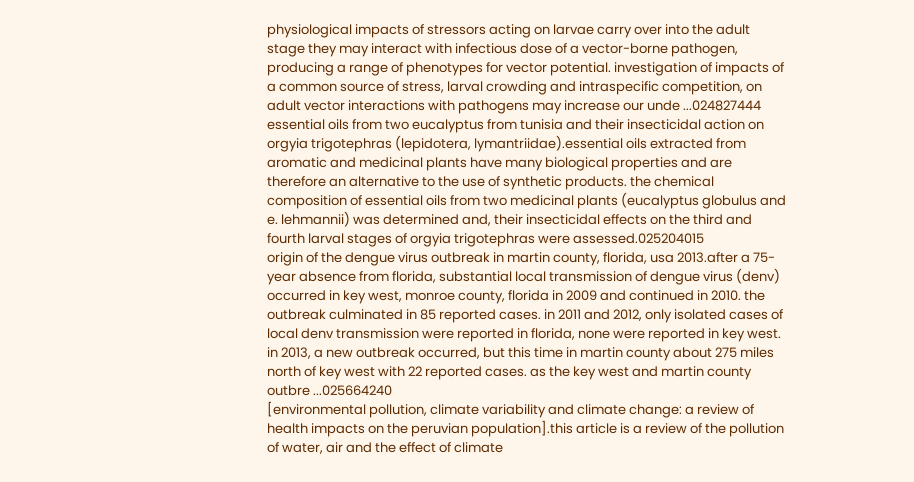physiological impacts of stressors acting on larvae carry over into the adult stage they may interact with infectious dose of a vector-borne pathogen, producing a range of phenotypes for vector potential. investigation of impacts of a common source of stress, larval crowding and intraspecific competition, on adult vector interactions with pathogens may increase our unde ...024827444
essential oils from two eucalyptus from tunisia and their insecticidal action on orgyia trigotephras (lepidotera, lymantriidae).essential oils extracted from aromatic and medicinal plants have many biological properties and are therefore an alternative to the use of synthetic products. the chemical composition of essential oils from two medicinal plants (eucalyptus globulus and e. lehmannii) was determined and, their insecticidal effects on the third and fourth larval stages of orgyia trigotephras were assessed.025204015
origin of the dengue virus outbreak in martin county, florida, usa 2013.after a 75-year absence from florida, substantial local transmission of dengue virus (denv) occurred in key west, monroe county, florida in 2009 and continued in 2010. the outbreak culminated in 85 reported cases. in 2011 and 2012, only isolated cases of local denv transmission were reported in florida, none were reported in key west. in 2013, a new outbreak occurred, but this time in martin county about 275 miles north of key west with 22 reported cases. as the key west and martin county outbre ...025664240
[environmental pollution, climate variability and climate change: a review of health impacts on the peruvian population].this article is a review of the pollution of water, air and the effect of climate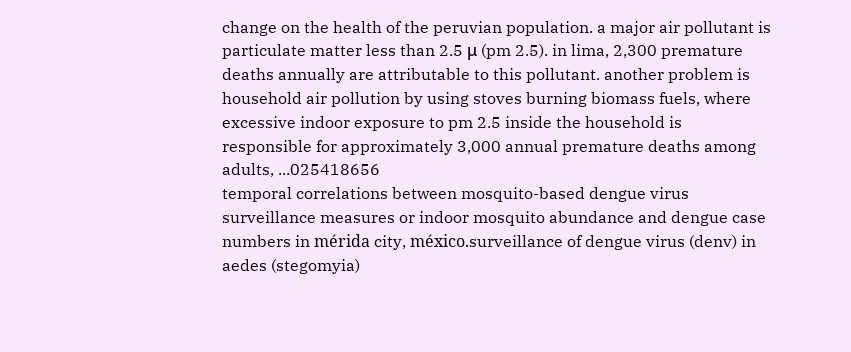change on the health of the peruvian population. a major air pollutant is particulate matter less than 2.5 μ (pm 2.5). in lima, 2,300 premature deaths annually are attributable to this pollutant. another problem is household air pollution by using stoves burning biomass fuels, where excessive indoor exposure to pm 2.5 inside the household is responsible for approximately 3,000 annual premature deaths among adults, ...025418656
temporal correlations between mosquito-based dengue virus surveillance measures or indoor mosquito abundance and dengue case numbers in mérida city, méxico.surveillance of dengue virus (denv) in aedes (stegomyia)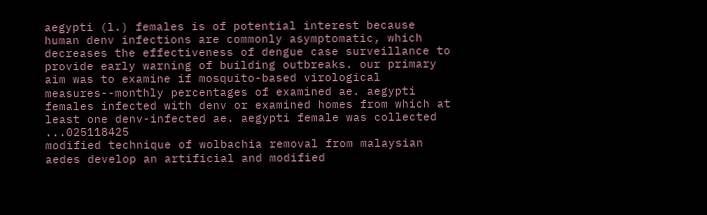aegypti (l.) females is of potential interest because human denv infections are commonly asymptomatic, which decreases the effectiveness of dengue case surveillance to provide early warning of building outbreaks. our primary aim was to examine if mosquito-based virological measures--monthly percentages of examined ae. aegypti females infected with denv or examined homes from which at least one denv-infected ae. aegypti female was collected ...025118425
modified technique of wolbachia removal from malaysian aedes develop an artificial and modified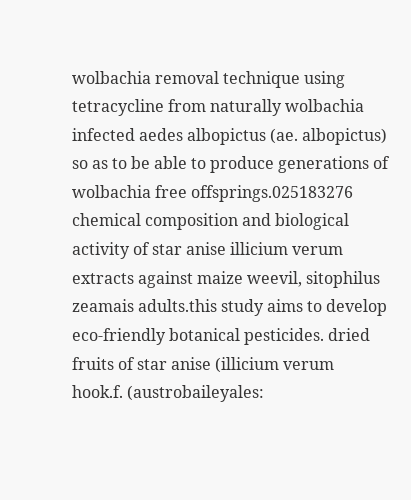wolbachia removal technique using tetracycline from naturally wolbachia infected aedes albopictus (ae. albopictus) so as to be able to produce generations of wolbachia free offsprings.025183276
chemical composition and biological activity of star anise illicium verum extracts against maize weevil, sitophilus zeamais adults.this study aims to develop eco-friendly botanical pesticides. dried fruits of star anise (illicium verum hook.f. (austrobaileyales: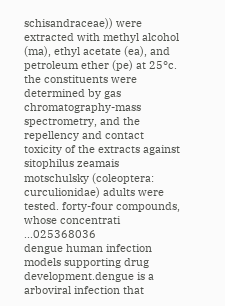schisandraceae)) were extracted with methyl alcohol (ma), ethyl acetate (ea), and petroleum ether (pe) at 25°c. the constituents were determined by gas chromatography-mass spectrometry, and the repellency and contact toxicity of the extracts against sitophilus zeamais motschulsky (coleoptera: curculionidae) adults were tested. forty-four compounds, whose concentrati ...025368036
dengue human infection models supporting drug development.dengue is a arboviral infection that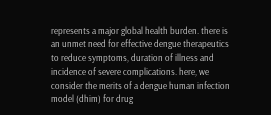represents a major global health burden. there is an unmet need for effective dengue therapeutics to reduce symptoms, duration of illness and incidence of severe complications. here, we consider the merits of a dengue human infection model (dhim) for drug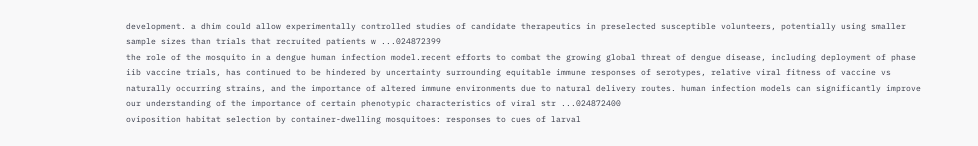development. a dhim could allow experimentally controlled studies of candidate therapeutics in preselected susceptible volunteers, potentially using smaller sample sizes than trials that recruited patients w ...024872399
the role of the mosquito in a dengue human infection model.recent efforts to combat the growing global threat of dengue disease, including deployment of phase iib vaccine trials, has continued to be hindered by uncertainty surrounding equitable immune responses of serotypes, relative viral fitness of vaccine vs naturally occurring strains, and the importance of altered immune environments due to natural delivery routes. human infection models can significantly improve our understanding of the importance of certain phenotypic characteristics of viral str ...024872400
oviposition habitat selection by container-dwelling mosquitoes: responses to cues of larval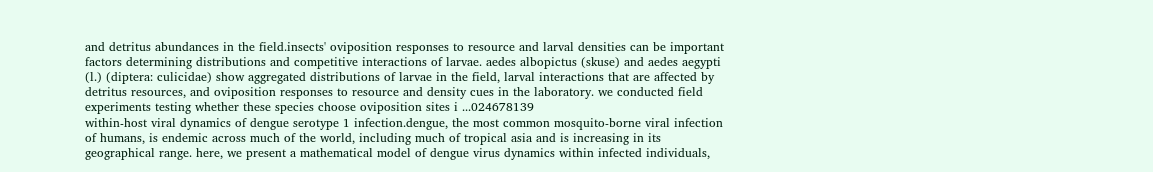and detritus abundances in the field.insects' oviposition responses to resource and larval densities can be important factors determining distributions and competitive interactions of larvae. aedes albopictus (skuse) and aedes aegypti (l.) (diptera: culicidae) show aggregated distributions of larvae in the field, larval interactions that are affected by detritus resources, and oviposition responses to resource and density cues in the laboratory. we conducted field experiments testing whether these species choose oviposition sites i ...024678139
within-host viral dynamics of dengue serotype 1 infection.dengue, the most common mosquito-borne viral infection of humans, is endemic across much of the world, including much of tropical asia and is increasing in its geographical range. here, we present a mathematical model of dengue virus dynamics within infected individuals,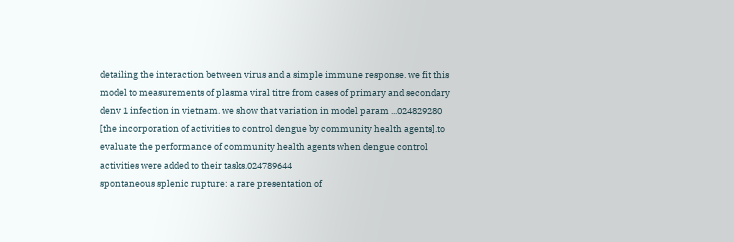detailing the interaction between virus and a simple immune response. we fit this model to measurements of plasma viral titre from cases of primary and secondary denv 1 infection in vietnam. we show that variation in model param ...024829280
[the incorporation of activities to control dengue by community health agents].to evaluate the performance of community health agents when dengue control activities were added to their tasks.024789644
spontaneous splenic rupture: a rare presentation of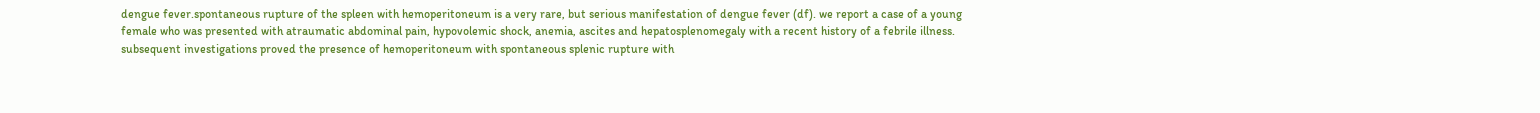dengue fever.spontaneous rupture of the spleen with hemoperitoneum is a very rare, but serious manifestation of dengue fever (df). we report a case of a young female who was presented with atraumatic abdominal pain, hypovolemic shock, anemia, ascites and hepatosplenomegaly with a recent history of a febrile illness. subsequent investigations proved the presence of hemoperitoneum with spontaneous splenic rupture with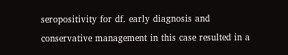seropositivity for df. early diagnosis and conservative management in this case resulted in a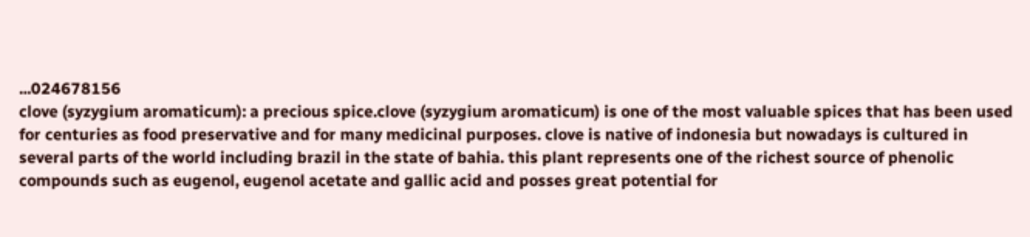...024678156
clove (syzygium aromaticum): a precious spice.clove (syzygium aromaticum) is one of the most valuable spices that has been used for centuries as food preservative and for many medicinal purposes. clove is native of indonesia but nowadays is cultured in several parts of the world including brazil in the state of bahia. this plant represents one of the richest source of phenolic compounds such as eugenol, eugenol acetate and gallic acid and posses great potential for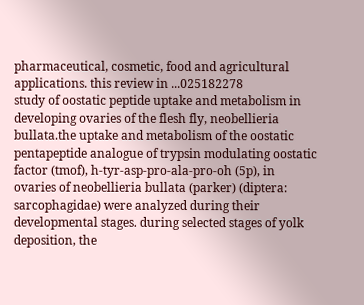pharmaceutical, cosmetic, food and agricultural applications. this review in ...025182278
study of oostatic peptide uptake and metabolism in developing ovaries of the flesh fly, neobellieria bullata.the uptake and metabolism of the oostatic pentapeptide analogue of trypsin modulating oostatic factor (tmof), h-tyr-asp-pro-ala-pro-oh (5p), in ovaries of neobellieria bullata (parker) (diptera: sarcophagidae) were analyzed during their developmental stages. during selected stages of yolk deposition, the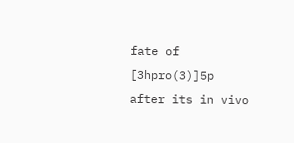fate of [3hpro(3)]5p after its in vivo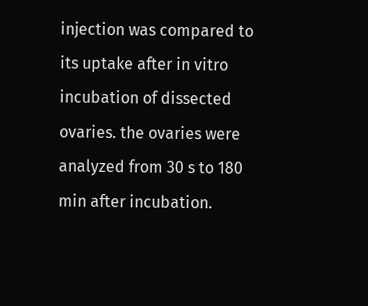injection was compared to its uptake after in vitro incubation of dissected ovaries. the ovaries were analyzed from 30 s to 180 min after incubation.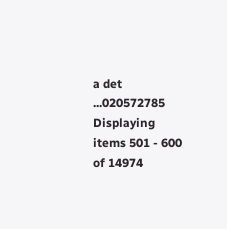a det ...020572785
Displaying items 501 - 600 of 14974